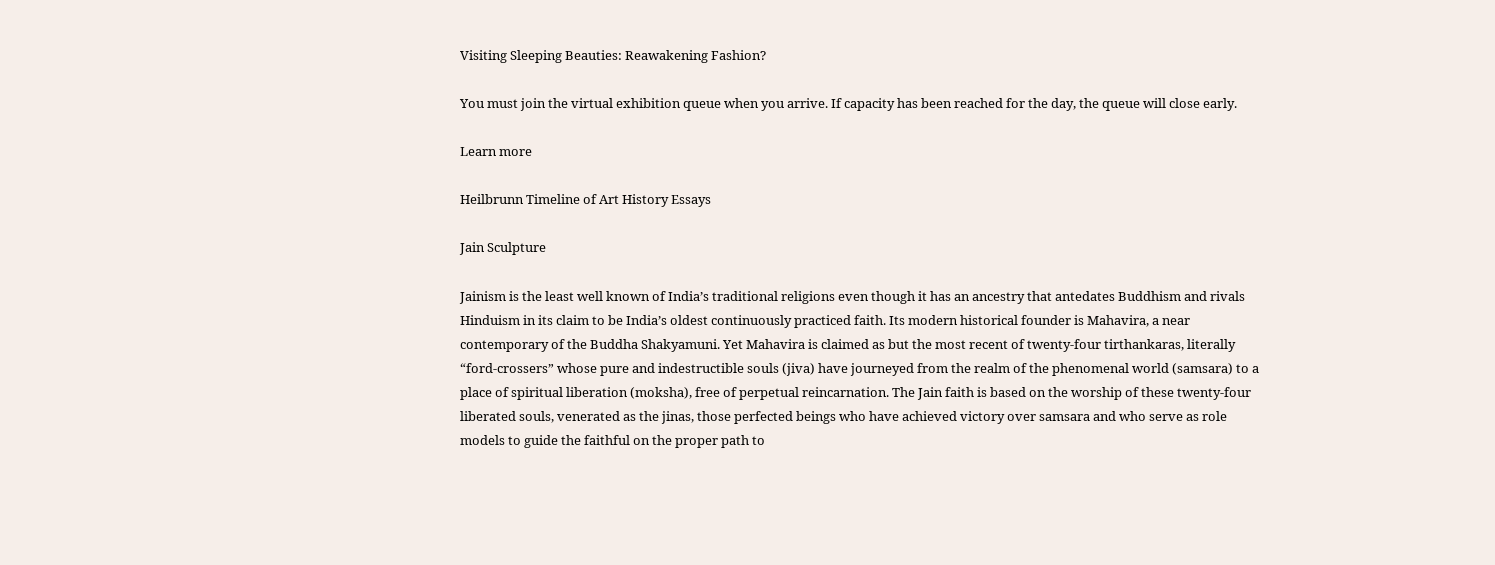Visiting Sleeping Beauties: Reawakening Fashion?

You must join the virtual exhibition queue when you arrive. If capacity has been reached for the day, the queue will close early.

Learn more

Heilbrunn Timeline of Art History Essays

Jain Sculpture

Jainism is the least well known of India’s traditional religions even though it has an ancestry that antedates Buddhism and rivals Hinduism in its claim to be India’s oldest continuously practiced faith. Its modern historical founder is Mahavira, a near contemporary of the Buddha Shakyamuni. Yet Mahavira is claimed as but the most recent of twenty-four tirthankaras, literally “ford-crossers” whose pure and indestructible souls (jiva) have journeyed from the realm of the phenomenal world (samsara) to a place of spiritual liberation (moksha), free of perpetual reincarnation. The Jain faith is based on the worship of these twenty-four liberated souls, venerated as the jinas, those perfected beings who have achieved victory over samsara and who serve as role models to guide the faithful on the proper path to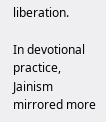liberation.

In devotional practice, Jainism mirrored more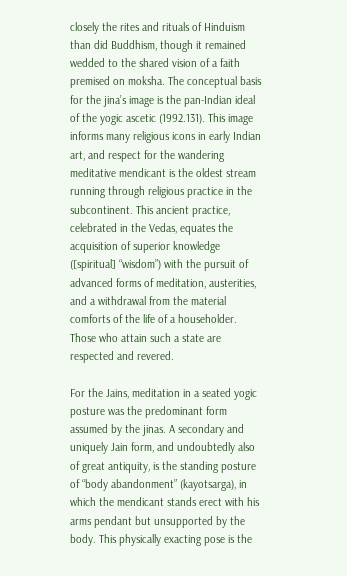closely the rites and rituals of Hinduism than did Buddhism, though it remained wedded to the shared vision of a faith premised on moksha. The conceptual basis for the jina’s image is the pan-Indian ideal of the yogic ascetic (1992.131). This image informs many religious icons in early Indian art, and respect for the wandering meditative mendicant is the oldest stream running through religious practice in the subcontinent. This ancient practice, celebrated in the Vedas, equates the acquisition of superior knowledge ([spiritual] “wisdom”) with the pursuit of advanced forms of meditation, austerities, and a withdrawal from the material comforts of the life of a householder. Those who attain such a state are respected and revered.

For the Jains, meditation in a seated yogic posture was the predominant form assumed by the jinas. A secondary and uniquely Jain form, and undoubtedly also of great antiquity, is the standing posture of “body abandonment” (kayotsarga), in which the mendicant stands erect with his arms pendant but unsupported by the body. This physically exacting pose is the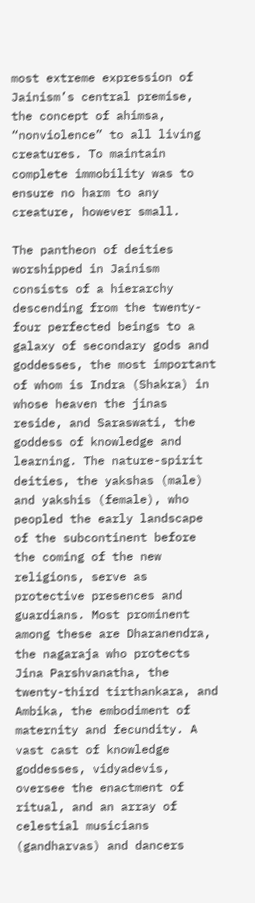most extreme expression of Jainism’s central premise, the concept of ahimsa, “nonviolence” to all living creatures. To maintain complete immobility was to ensure no harm to any creature, however small.

The pantheon of deities worshipped in Jainism consists of a hierarchy descending from the twenty-four perfected beings to a galaxy of secondary gods and goddesses, the most important of whom is Indra (Shakra) in whose heaven the jinas reside, and Saraswati, the goddess of knowledge and learning. The nature-spirit deities, the yakshas (male) and yakshis (female), who peopled the early landscape of the subcontinent before the coming of the new religions, serve as protective presences and guardians. Most prominent among these are Dharanendra, the nagaraja who protects Jina Parshvanatha, the twenty-third tirthankara, and Ambika, the embodiment of maternity and fecundity. A vast cast of knowledge goddesses, vidyadevis, oversee the enactment of ritual, and an array of celestial musicians (gandharvas) and dancers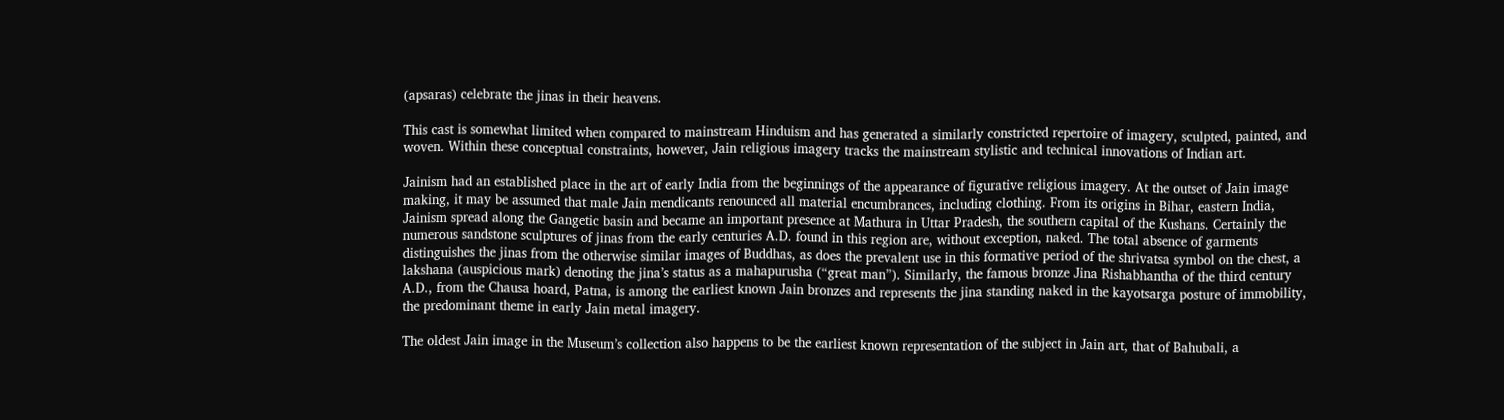(apsaras) celebrate the jinas in their heavens.

This cast is somewhat limited when compared to mainstream Hinduism and has generated a similarly constricted repertoire of imagery, sculpted, painted, and woven. Within these conceptual constraints, however, Jain religious imagery tracks the mainstream stylistic and technical innovations of Indian art.

Jainism had an established place in the art of early India from the beginnings of the appearance of figurative religious imagery. At the outset of Jain image making, it may be assumed that male Jain mendicants renounced all material encumbrances, including clothing. From its origins in Bihar, eastern India, Jainism spread along the Gangetic basin and became an important presence at Mathura in Uttar Pradesh, the southern capital of the Kushans. Certainly the numerous sandstone sculptures of jinas from the early centuries A.D. found in this region are, without exception, naked. The total absence of garments distinguishes the jinas from the otherwise similar images of Buddhas, as does the prevalent use in this formative period of the shrivatsa symbol on the chest, a lakshana (auspicious mark) denoting the jina’s status as a mahapurusha (“great man”). Similarly, the famous bronze Jina Rishabhantha of the third century A.D., from the Chausa hoard, Patna, is among the earliest known Jain bronzes and represents the jina standing naked in the kayotsarga posture of immobility, the predominant theme in early Jain metal imagery.

The oldest Jain image in the Museum’s collection also happens to be the earliest known representation of the subject in Jain art, that of Bahubali, a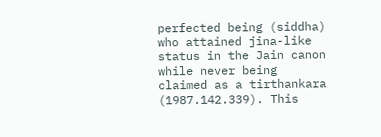perfected being (siddha) who attained jina-like status in the Jain canon while never being claimed as a tirthankara (1987.142.339). This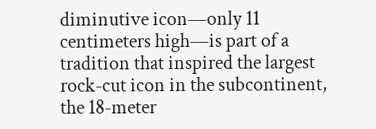diminutive icon—only 11 centimeters high—is part of a tradition that inspired the largest rock-cut icon in the subcontinent, the 18-meter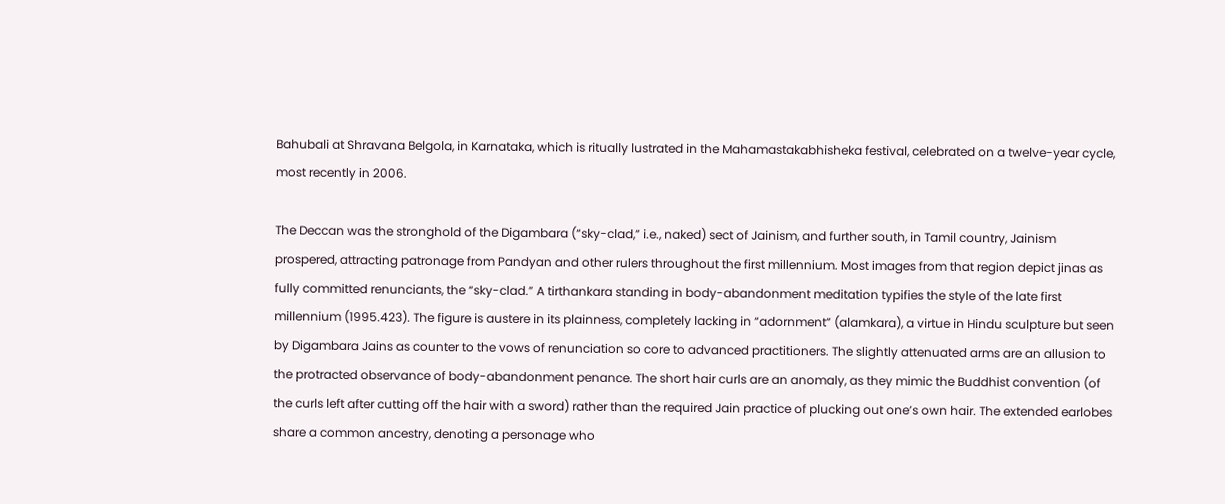Bahubali at Shravana Belgola, in Karnataka, which is ritually lustrated in the Mahamastakabhisheka festival, celebrated on a twelve-year cycle, most recently in 2006.

The Deccan was the stronghold of the Digambara (“sky-clad,” i.e., naked) sect of Jainism, and further south, in Tamil country, Jainism prospered, attracting patronage from Pandyan and other rulers throughout the first millennium. Most images from that region depict jinas as fully committed renunciants, the “sky-clad.” A tirthankara standing in body-abandonment meditation typifies the style of the late first millennium (1995.423). The figure is austere in its plainness, completely lacking in “adornment” (alamkara), a virtue in Hindu sculpture but seen by Digambara Jains as counter to the vows of renunciation so core to advanced practitioners. The slightly attenuated arms are an allusion to the protracted observance of body-abandonment penance. The short hair curls are an anomaly, as they mimic the Buddhist convention (of the curls left after cutting off the hair with a sword) rather than the required Jain practice of plucking out one’s own hair. The extended earlobes share a common ancestry, denoting a personage who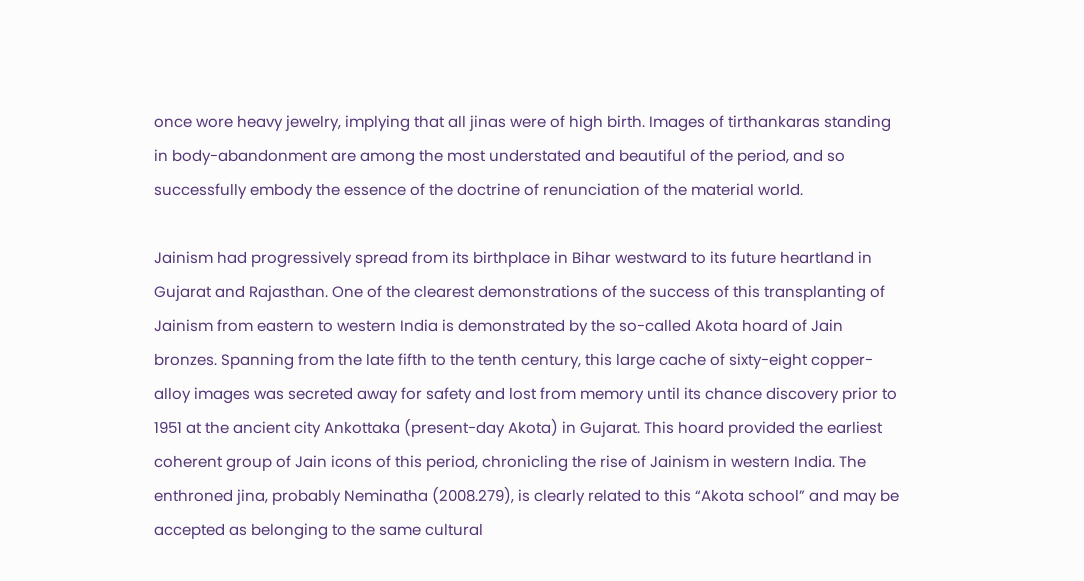once wore heavy jewelry, implying that all jinas were of high birth. Images of tirthankaras standing in body-abandonment are among the most understated and beautiful of the period, and so successfully embody the essence of the doctrine of renunciation of the material world.

Jainism had progressively spread from its birthplace in Bihar westward to its future heartland in Gujarat and Rajasthan. One of the clearest demonstrations of the success of this transplanting of Jainism from eastern to western India is demonstrated by the so-called Akota hoard of Jain bronzes. Spanning from the late fifth to the tenth century, this large cache of sixty-eight copper-alloy images was secreted away for safety and lost from memory until its chance discovery prior to 1951 at the ancient city Ankottaka (present-day Akota) in Gujarat. This hoard provided the earliest coherent group of Jain icons of this period, chronicling the rise of Jainism in western India. The enthroned jina, probably Neminatha (2008.279), is clearly related to this “Akota school” and may be accepted as belonging to the same cultural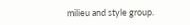milieu and style group.